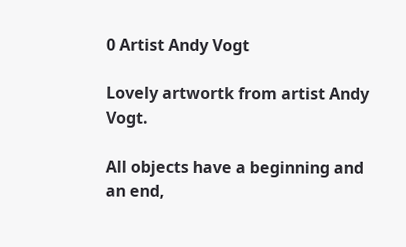0 Artist Andy Vogt

Lovely artwortk from artist Andy Vogt.

All objects have a beginning and an end,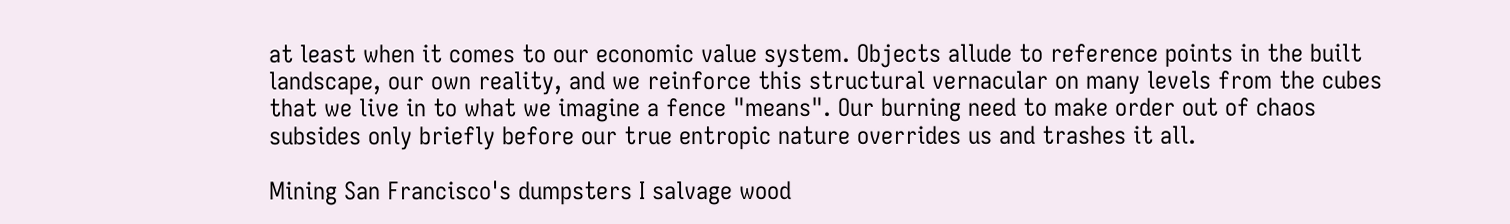at least when it comes to our economic value system. Objects allude to reference points in the built landscape, our own reality, and we reinforce this structural vernacular on many levels from the cubes that we live in to what we imagine a fence "means". Our burning need to make order out of chaos subsides only briefly before our true entropic nature overrides us and trashes it all.

Mining San Francisco's dumpsters I salvage wood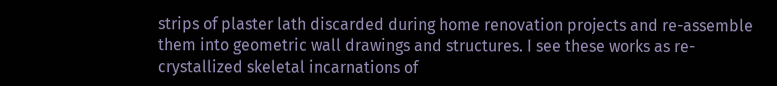strips of plaster lath discarded during home renovation projects and re-assemble them into geometric wall drawings and structures. I see these works as re-crystallized skeletal incarnations of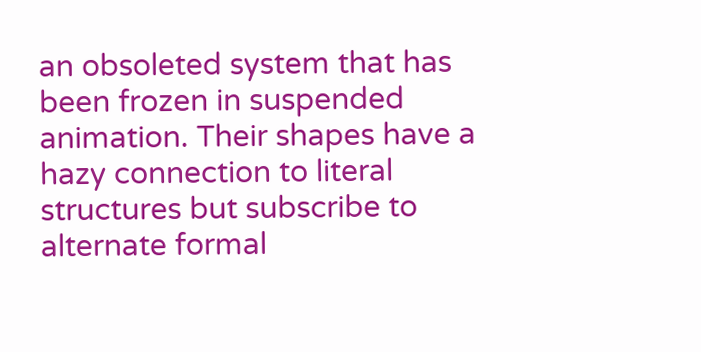an obsoleted system that has been frozen in suspended animation. Their shapes have a hazy connection to literal structures but subscribe to alternate formal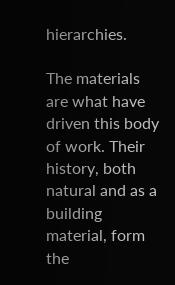hierarchies.

The materials are what have driven this body of work. Their history, both natural and as a building material, form the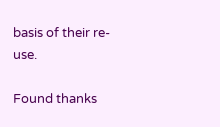basis of their re-use.

Found thanks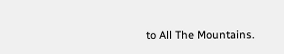to All The Mountains.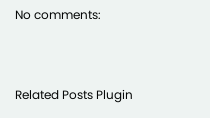No comments:


Related Posts Plugin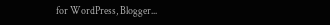for WordPress, Blogger...